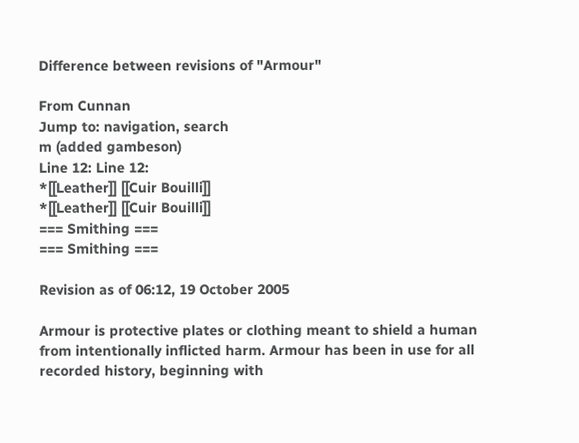Difference between revisions of "Armour"

From Cunnan
Jump to: navigation, search
m (added gambeson)
Line 12: Line 12:
*[[Leather]] [[Cuir Bouilli]]
*[[Leather]] [[Cuir Bouilli]]
=== Smithing ===
=== Smithing ===

Revision as of 06:12, 19 October 2005

Armour is protective plates or clothing meant to shield a human from intentionally inflicted harm. Armour has been in use for all recorded history, beginning with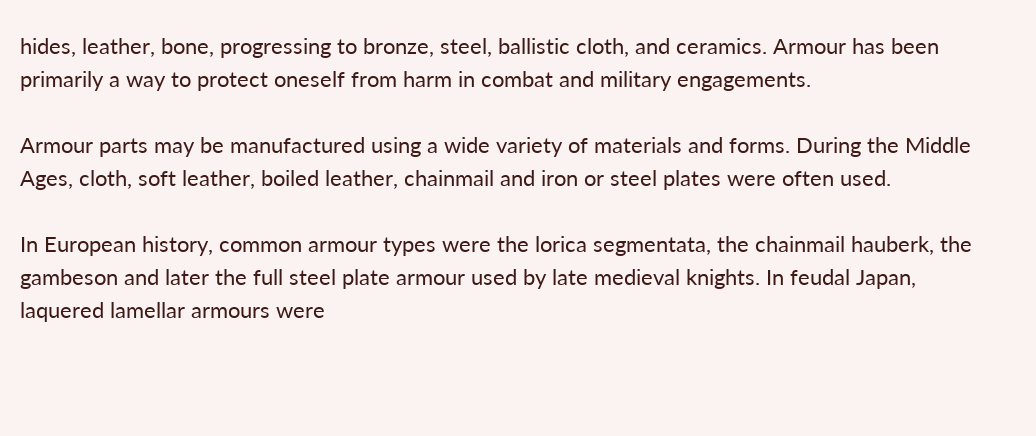hides, leather, bone, progressing to bronze, steel, ballistic cloth, and ceramics. Armour has been primarily a way to protect oneself from harm in combat and military engagements.

Armour parts may be manufactured using a wide variety of materials and forms. During the Middle Ages, cloth, soft leather, boiled leather, chainmail and iron or steel plates were often used.

In European history, common armour types were the lorica segmentata, the chainmail hauberk, the gambeson and later the full steel plate armour used by late medieval knights. In feudal Japan, laquered lamellar armours were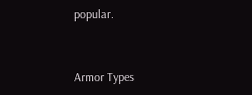popular.


Armor Types